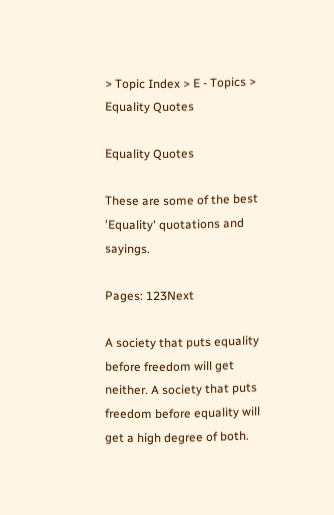> Topic Index > E - Topics > Equality Quotes

Equality Quotes

These are some of the best 'Equality' quotations and sayings.

Pages: 123Next

A society that puts equality before freedom will get neither. A society that puts freedom before equality will get a high degree of both.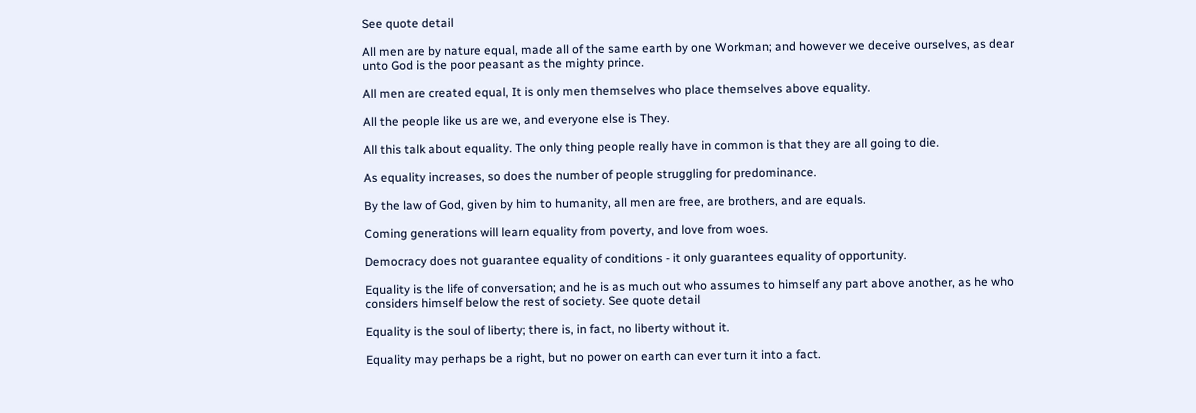See quote detail

All men are by nature equal, made all of the same earth by one Workman; and however we deceive ourselves, as dear unto God is the poor peasant as the mighty prince.

All men are created equal, It is only men themselves who place themselves above equality.

All the people like us are we, and everyone else is They.

All this talk about equality. The only thing people really have in common is that they are all going to die.

As equality increases, so does the number of people struggling for predominance.

By the law of God, given by him to humanity, all men are free, are brothers, and are equals.

Coming generations will learn equality from poverty, and love from woes.

Democracy does not guarantee equality of conditions - it only guarantees equality of opportunity.

Equality is the life of conversation; and he is as much out who assumes to himself any part above another, as he who considers himself below the rest of society. See quote detail

Equality is the soul of liberty; there is, in fact, no liberty without it.

Equality may perhaps be a right, but no power on earth can ever turn it into a fact.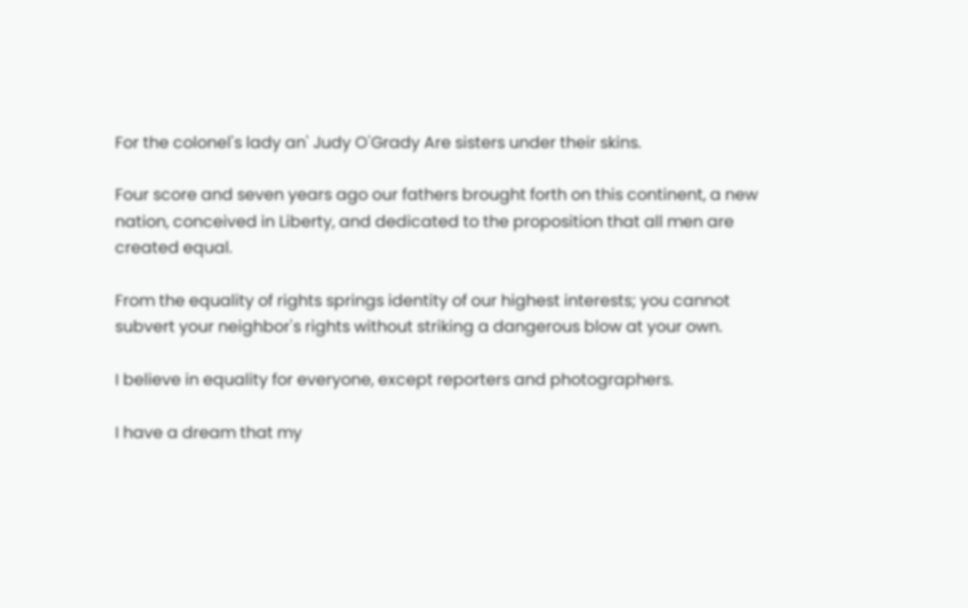For the colonel's lady an' Judy O'Grady Are sisters under their skins.

Four score and seven years ago our fathers brought forth on this continent, a new nation, conceived in Liberty, and dedicated to the proposition that all men are created equal.

From the equality of rights springs identity of our highest interests; you cannot subvert your neighbor's rights without striking a dangerous blow at your own.

I believe in equality for everyone, except reporters and photographers.

I have a dream that my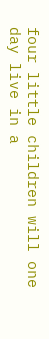four little children will one day live in a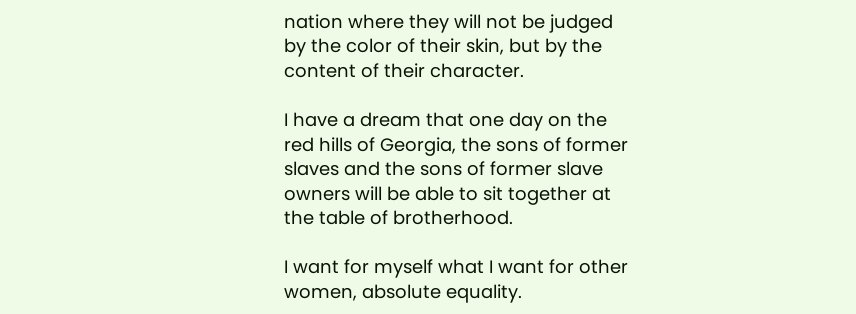nation where they will not be judged by the color of their skin, but by the content of their character.

I have a dream that one day on the red hills of Georgia, the sons of former slaves and the sons of former slave owners will be able to sit together at the table of brotherhood.

I want for myself what I want for other women, absolute equality.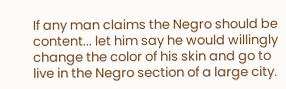If any man claims the Negro should be content... let him say he would willingly change the color of his skin and go to live in the Negro section of a large city.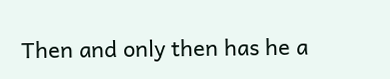Then and only then has he a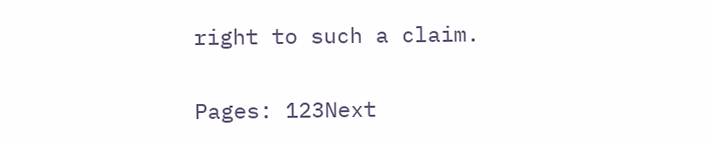right to such a claim.

Pages: 123Next